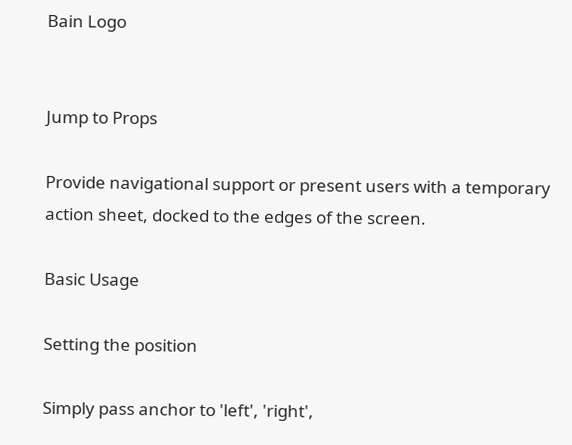Bain Logo


Jump to Props

Provide navigational support or present users with a temporary action sheet, docked to the edges of the screen.

Basic Usage

Setting the position

Simply pass anchor to 'left', 'right',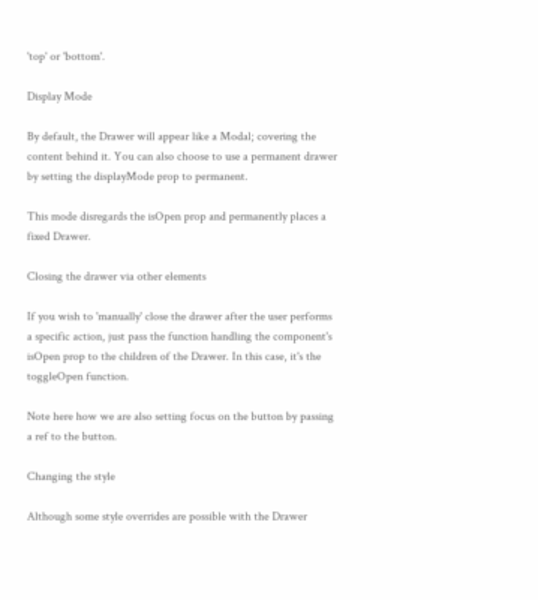'top' or 'bottom'.

Display Mode

By default, the Drawer will appear like a Modal; covering the content behind it. You can also choose to use a permanent drawer by setting the displayMode prop to permanent.

This mode disregards the isOpen prop and permanently places a fixed Drawer.

Closing the drawer via other elements

If you wish to 'manually' close the drawer after the user performs a specific action, just pass the function handling the component's isOpen prop to the children of the Drawer. In this case, it's the toggleOpen function.

Note here how we are also setting focus on the button by passing a ref to the button.

Changing the style

Although some style overrides are possible with the Drawer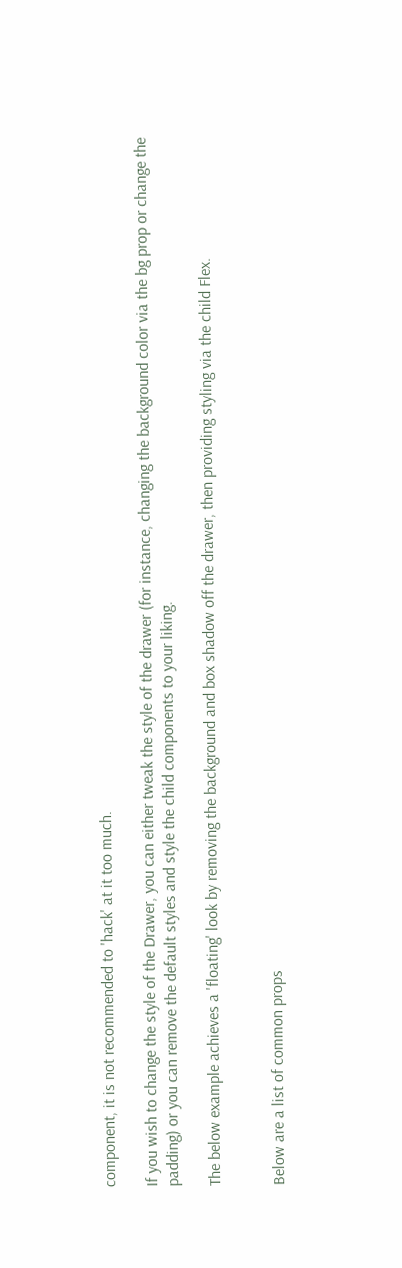component, it is not recommended to 'hack' at it too much.

If you wish to change the style of the Drawer, you can either tweak the style of the drawer (for instance, changing the background color via the bg prop or change the padding) or you can remove the default styles and style the child components to your liking.

The below example achieves a 'floating' look by removing the background and box shadow off the drawer, then providing styling via the child Flex.


Below are a list of common props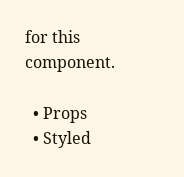for this component.

  • Props
  • Styled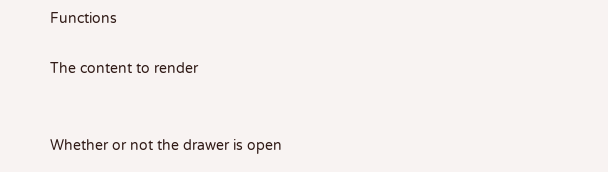Functions

The content to render


Whether or not the drawer is open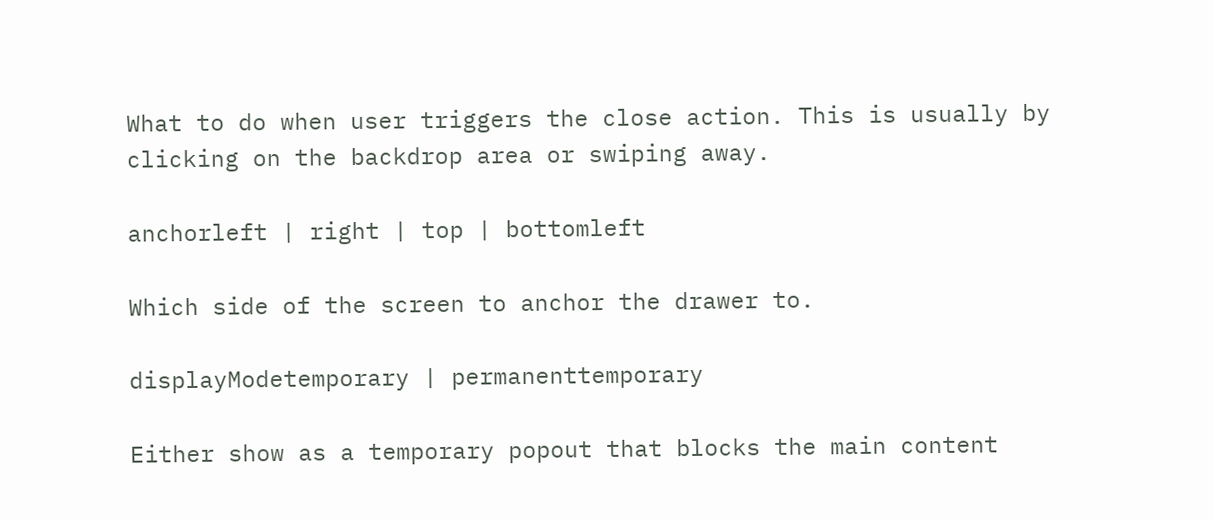What to do when user triggers the close action. This is usually by clicking on the backdrop area or swiping away.

anchorleft | right | top | bottomleft

Which side of the screen to anchor the drawer to.

displayModetemporary | permanenttemporary

Either show as a temporary popout that blocks the main content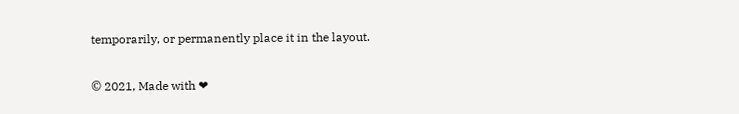temporarily, or permanently place it in the layout.

© 2021, Made with ❤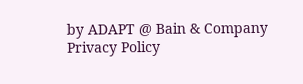by ADAPT @ Bain & Company
Privacy Policy